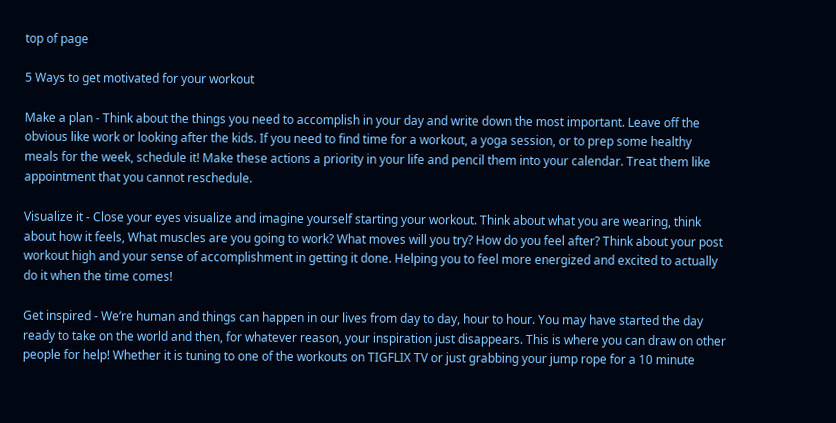top of page

5 Ways to get motivated for your workout

Make a plan - Think about the things you need to accomplish in your day and write down the most important. Leave off the obvious like work or looking after the kids. If you need to find time for a workout, a yoga session, or to prep some healthy meals for the week, schedule it! Make these actions a priority in your life and pencil them into your calendar. Treat them like appointment that you cannot reschedule.

Visualize it - Close your eyes visualize and imagine yourself starting your workout. Think about what you are wearing, think about how it feels, What muscles are you going to work? What moves will you try? How do you feel after? Think about your post workout high and your sense of accomplishment in getting it done. Helping you to feel more energized and excited to actually do it when the time comes!

Get inspired - We’re human and things can happen in our lives from day to day, hour to hour. You may have started the day ready to take on the world and then, for whatever reason, your inspiration just disappears. This is where you can draw on other people for help! Whether it is tuning to one of the workouts on TIGFLIX TV or just grabbing your jump rope for a 10 minute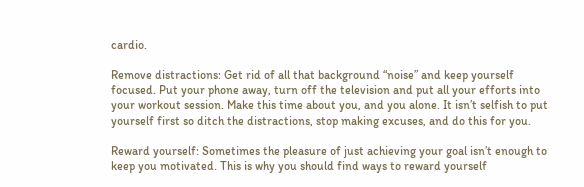cardio.

Remove distractions: Get rid of all that background “noise” and keep yourself focused. Put your phone away, turn off the television and put all your efforts into your workout session. Make this time about you, and you alone. It isn’t selfish to put yourself first so ditch the distractions, stop making excuses, and do this for you.

Reward yourself: Sometimes the pleasure of just achieving your goal isn’t enough to keep you motivated. This is why you should find ways to reward yourself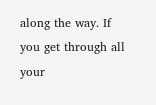along the way. If you get through all your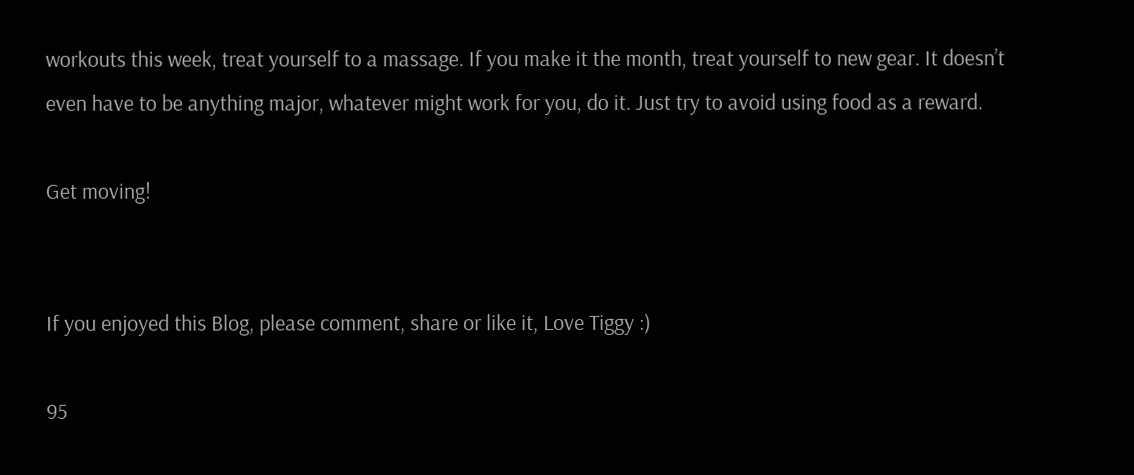workouts this week, treat yourself to a massage. If you make it the month, treat yourself to new gear. It doesn’t even have to be anything major, whatever might work for you, do it. Just try to avoid using food as a reward.

Get moving!


If you enjoyed this Blog, please comment, share or like it, Love Tiggy :)

95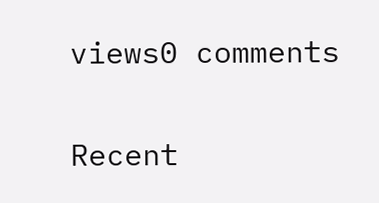views0 comments

Recent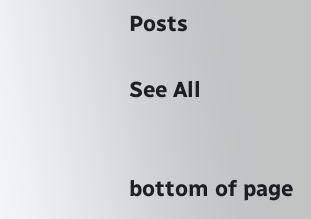Posts

See All


bottom of page